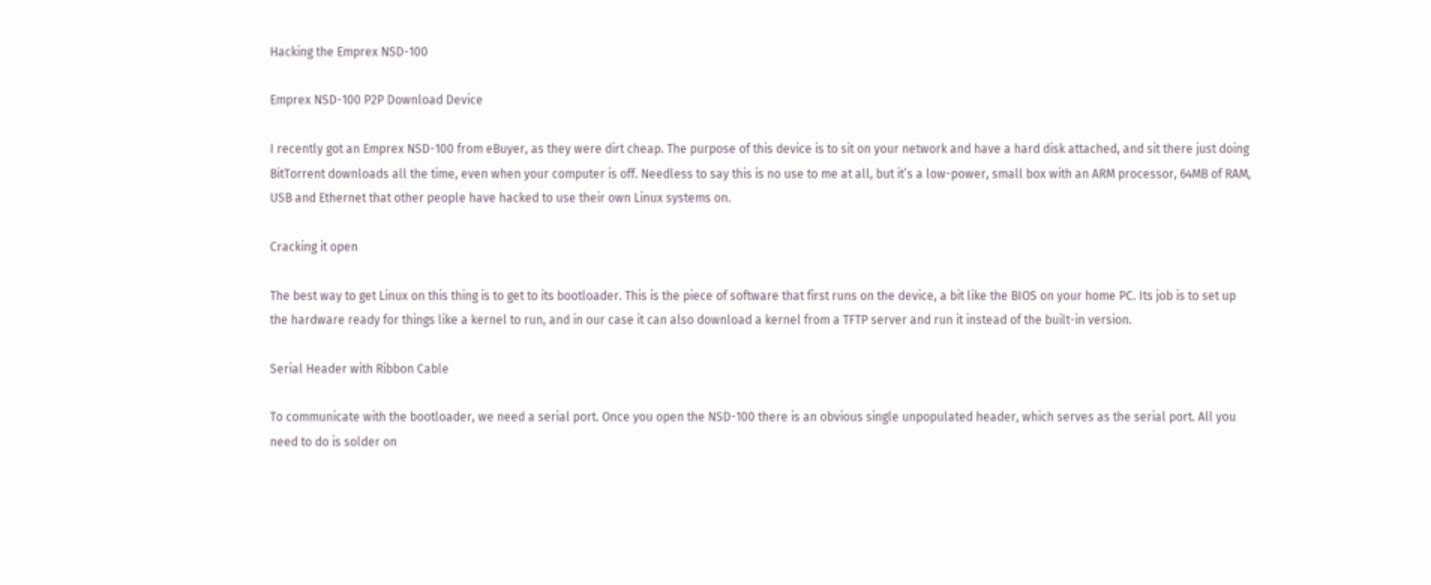Hacking the Emprex NSD-100

Emprex NSD-100 P2P Download Device

I recently got an Emprex NSD-100 from eBuyer, as they were dirt cheap. The purpose of this device is to sit on your network and have a hard disk attached, and sit there just doing BitTorrent downloads all the time, even when your computer is off. Needless to say this is no use to me at all, but it’s a low-power, small box with an ARM processor, 64MB of RAM, USB and Ethernet that other people have hacked to use their own Linux systems on.

Cracking it open

The best way to get Linux on this thing is to get to its bootloader. This is the piece of software that first runs on the device, a bit like the BIOS on your home PC. Its job is to set up the hardware ready for things like a kernel to run, and in our case it can also download a kernel from a TFTP server and run it instead of the built-in version.

Serial Header with Ribbon Cable

To communicate with the bootloader, we need a serial port. Once you open the NSD-100 there is an obvious single unpopulated header, which serves as the serial port. All you need to do is solder on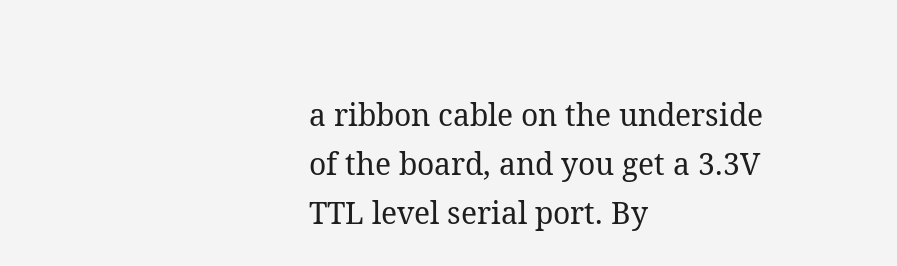a ribbon cable on the underside of the board, and you get a 3.3V TTL level serial port. By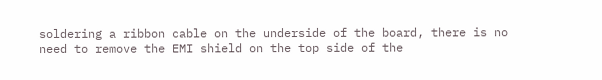soldering a ribbon cable on the underside of the board, there is no need to remove the EMI shield on the top side of the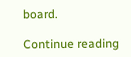board.

Continue reading